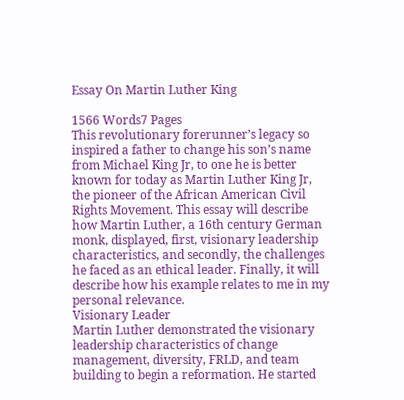Essay On Martin Luther King

1566 Words7 Pages
This revolutionary forerunner’s legacy so inspired a father to change his son’s name from Michael King Jr, to one he is better known for today as Martin Luther King Jr, the pioneer of the African American Civil Rights Movement. This essay will describe how Martin Luther, a 16th century German monk, displayed, first, visionary leadership characteristics, and secondly, the challenges he faced as an ethical leader. Finally, it will describe how his example relates to me in my personal relevance.
Visionary Leader
Martin Luther demonstrated the visionary leadership characteristics of change management, diversity, FRLD, and team building to begin a reformation. He started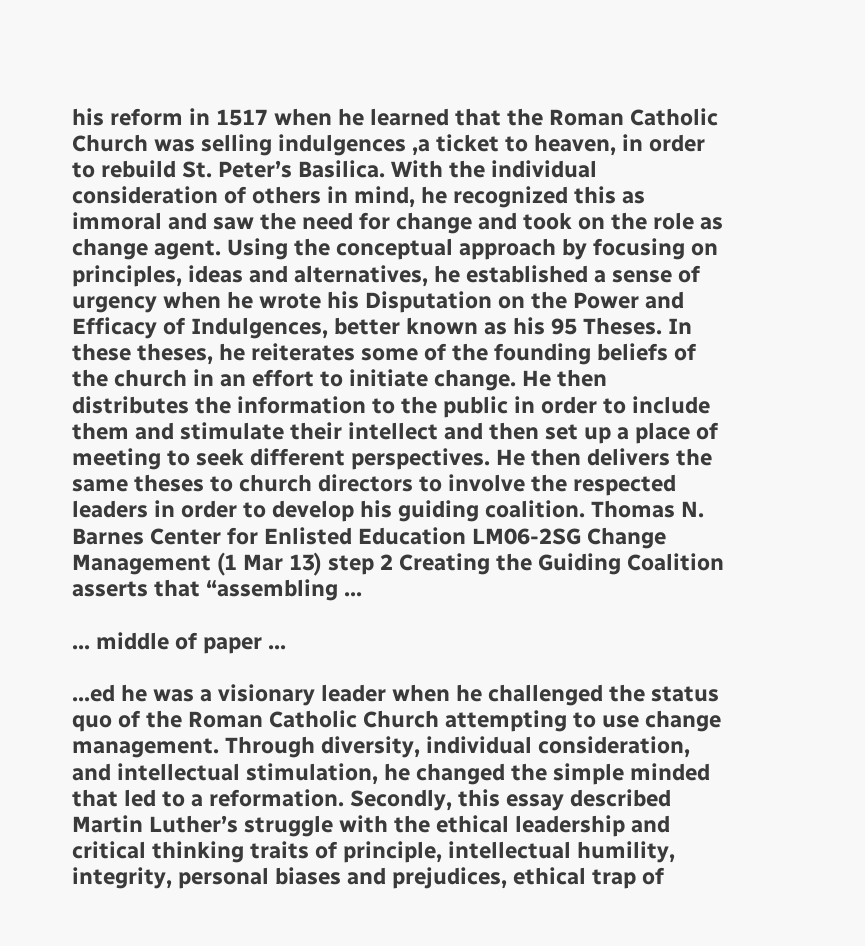his reform in 1517 when he learned that the Roman Catholic Church was selling indulgences ,a ticket to heaven, in order to rebuild St. Peter’s Basilica. With the individual consideration of others in mind, he recognized this as immoral and saw the need for change and took on the role as change agent. Using the conceptual approach by focusing on principles, ideas and alternatives, he established a sense of urgency when he wrote his Disputation on the Power and Efficacy of Indulgences, better known as his 95 Theses. In these theses, he reiterates some of the founding beliefs of the church in an effort to initiate change. He then distributes the information to the public in order to include them and stimulate their intellect and then set up a place of meeting to seek different perspectives. He then delivers the same theses to church directors to involve the respected leaders in order to develop his guiding coalition. Thomas N. Barnes Center for Enlisted Education LM06-2SG Change Management (1 Mar 13) step 2 Creating the Guiding Coalition asserts that “assembling ...

... middle of paper ...

...ed he was a visionary leader when he challenged the status quo of the Roman Catholic Church attempting to use change management. Through diversity, individual consideration, and intellectual stimulation, he changed the simple minded that led to a reformation. Secondly, this essay described Martin Luther’s struggle with the ethical leadership and critical thinking traits of principle, intellectual humility, integrity, personal biases and prejudices, ethical trap of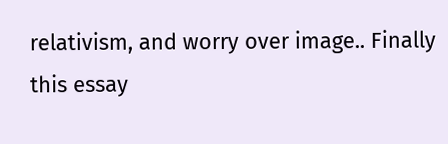relativism, and worry over image.. Finally this essay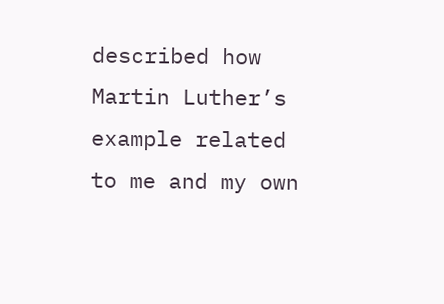described how Martin Luther’s example related to me and my own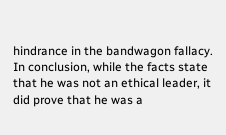hindrance in the bandwagon fallacy. In conclusion, while the facts state that he was not an ethical leader, it did prove that he was a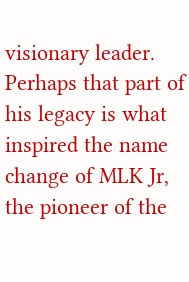visionary leader. Perhaps that part of his legacy is what inspired the name change of MLK Jr, the pioneer of the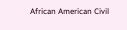African American Civil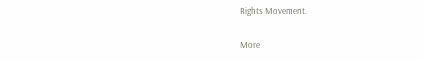Rights Movement.

More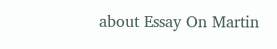about Essay On Martin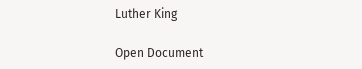Luther King

Open Document